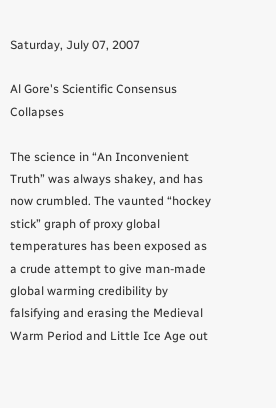Saturday, July 07, 2007

Al Gore's Scientific Consensus Collapses

The science in “An Inconvenient Truth” was always shakey, and has now crumbled. The vaunted “hockey stick” graph of proxy global temperatures has been exposed as a crude attempt to give man-made global warming credibility by falsifying and erasing the Medieval Warm Period and Little Ice Age out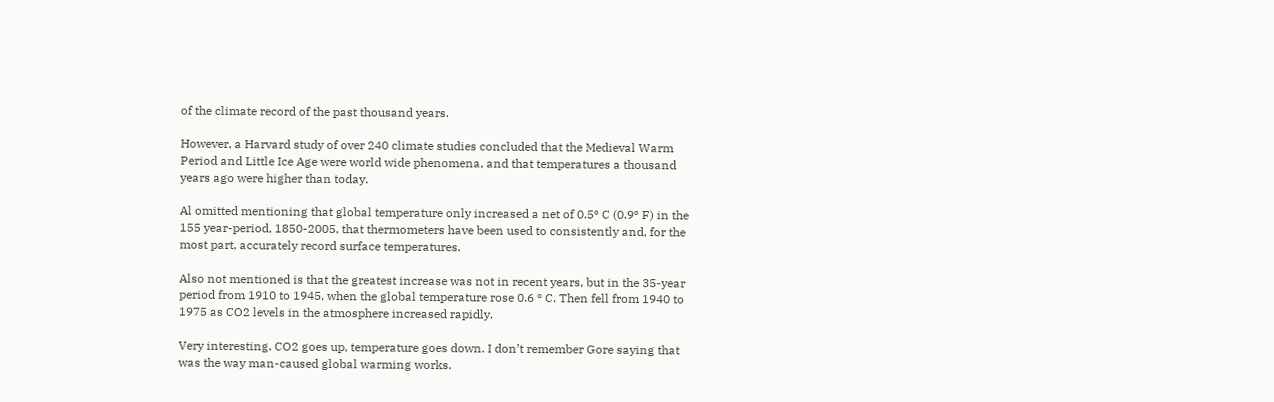of the climate record of the past thousand years.

However, a Harvard study of over 240 climate studies concluded that the Medieval Warm Period and Little Ice Age were world wide phenomena, and that temperatures a thousand years ago were higher than today.

Al omitted mentioning that global temperature only increased a net of 0.5º C (0.9º F) in the 155 year-period, 1850-2005, that thermometers have been used to consistently and, for the most part, accurately record surface temperatures.

Also not mentioned is that the greatest increase was not in recent years, but in the 35-year period from 1910 to 1945, when the global temperature rose 0.6 º C. Then fell from 1940 to 1975 as CO2 levels in the atmosphere increased rapidly.

Very interesting. CO2 goes up, temperature goes down. I don’t remember Gore saying that was the way man-caused global warming works.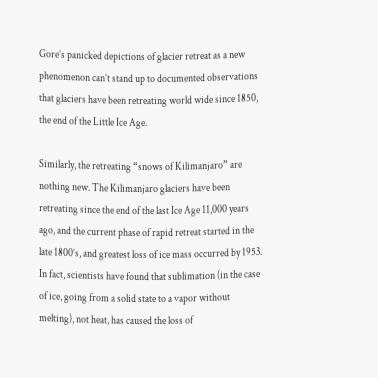Gore’s panicked depictions of glacier retreat as a new phenomenon can’t stand up to documented observations that glaciers have been retreating world wide since 1850, the end of the Little Ice Age.

Similarly, the retreating “snows of Kilimanjaro” are nothing new. The Kilimanjaro glaciers have been retreating since the end of the last Ice Age 11,000 years ago, and the current phase of rapid retreat started in the late 1800’s, and greatest loss of ice mass occurred by 1953. In fact, scientists have found that sublimation (in the case of ice, going from a solid state to a vapor without melting), not heat, has caused the loss of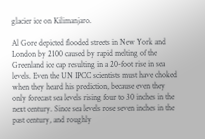glacier ice on Kilimanjaro.

Al Gore depicted flooded streets in New York and London by 2100 caused by rapid melting of the Greenland ice cap resulting in a 20-foot rise in sea levels. Even the UN IPCC scientists must have choked when they heard his prediction, because even they only forecast sea levels rising four to 30 inches in the next century. Since sea levels rose seven inches in the past century, and roughly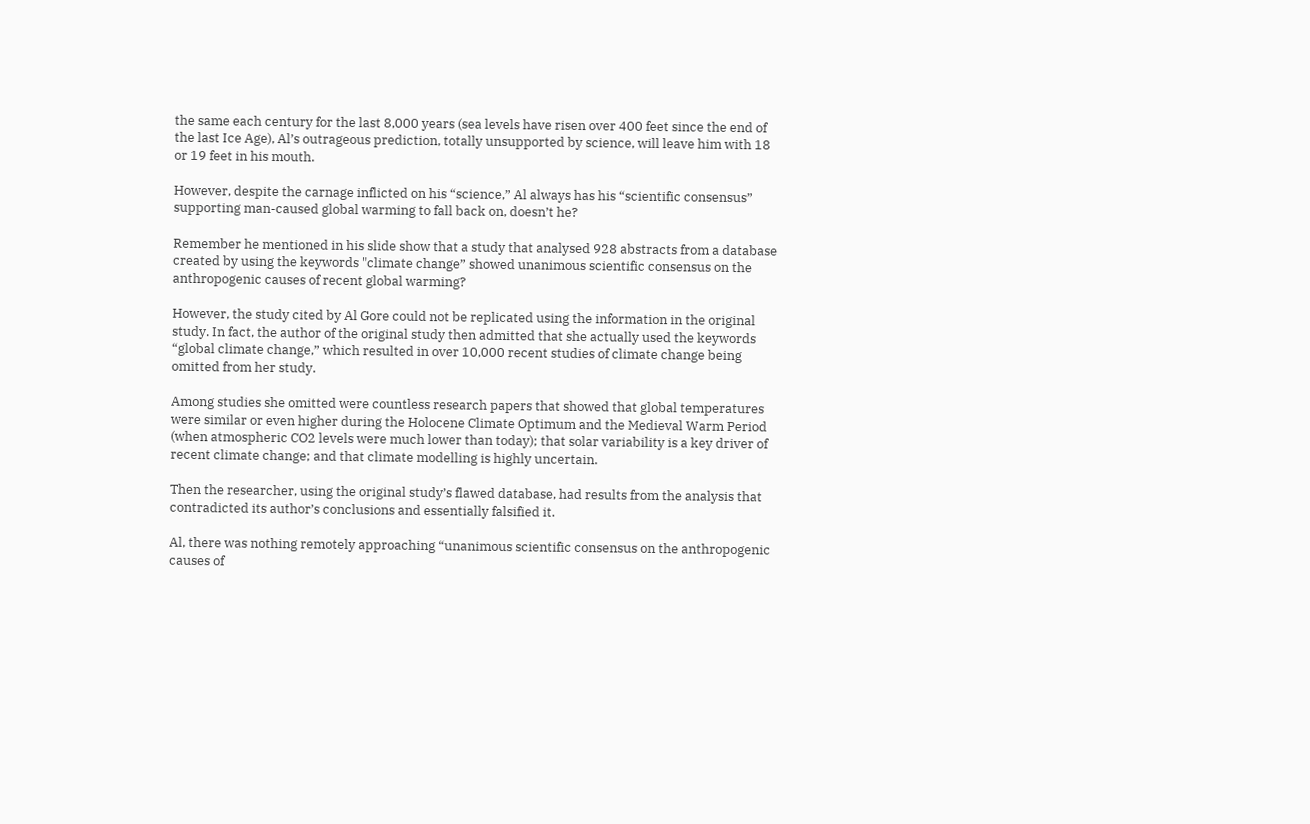the same each century for the last 8,000 years (sea levels have risen over 400 feet since the end of the last Ice Age), Al’s outrageous prediction, totally unsupported by science, will leave him with 18 or 19 feet in his mouth.

However, despite the carnage inflicted on his “science,” Al always has his “scientific consensus” supporting man-caused global warming to fall back on, doesn’t he?

Remember he mentioned in his slide show that a study that analysed 928 abstracts from a database created by using the keywords "climate change” showed unanimous scientific consensus on the anthropogenic causes of recent global warming?

However, the study cited by Al Gore could not be replicated using the information in the original study. In fact, the author of the original study then admitted that she actually used the keywords “global climate change,” which resulted in over 10,000 recent studies of climate change being omitted from her study.

Among studies she omitted were countless research papers that showed that global temperatures were similar or even higher during the Holocene Climate Optimum and the Medieval Warm Period (when atmospheric CO2 levels were much lower than today); that solar variability is a key driver of recent climate change; and that climate modelling is highly uncertain.

Then the researcher, using the original study’s flawed database, had results from the analysis that contradicted its author’s conclusions and essentially falsified it.

Al, there was nothing remotely approaching “unanimous scientific consensus on the anthropogenic causes of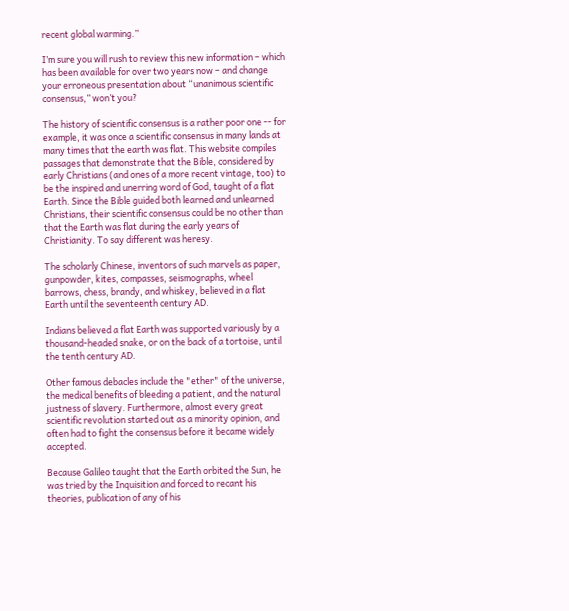recent global warming.”

I’m sure you will rush to review this new information – which has been available for over two years now – and change your erroneous presentation about “unanimous scientific consensus,” won’t you?

The history of scientific consensus is a rather poor one -- for example, it was once a scientific consensus in many lands at many times that the earth was flat. This website compiles passages that demonstrate that the Bible, considered by early Christians (and ones of a more recent vintage, too) to be the inspired and unerring word of God, taught of a flat Earth. Since the Bible guided both learned and unlearned Christians, their scientific consensus could be no other than that the Earth was flat during the early years of Christianity. To say different was heresy.

The scholarly Chinese, inventors of such marvels as paper, gunpowder, kites, compasses, seismographs, wheel barrows, chess, brandy, and whiskey, believed in a flat Earth until the seventeenth century AD.

Indians believed a flat Earth was supported variously by a thousand-headed snake, or on the back of a tortoise, until the tenth century AD.

Other famous debacles include the "ether" of the universe, the medical benefits of bleeding a patient, and the natural justness of slavery. Furthermore, almost every great scientific revolution started out as a minority opinion, and often had to fight the consensus before it became widely accepted.

Because Galileo taught that the Earth orbited the Sun, he was tried by the Inquisition and forced to recant his theories, publication of any of his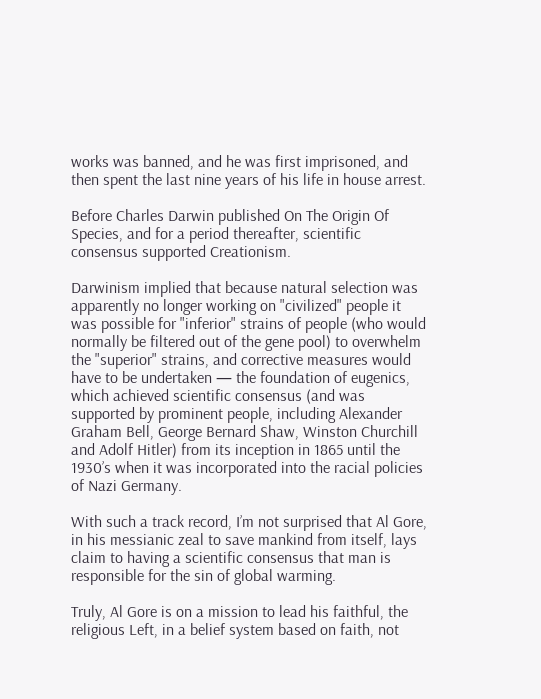works was banned, and he was first imprisoned, and then spent the last nine years of his life in house arrest.

Before Charles Darwin published On The Origin Of Species, and for a period thereafter, scientific consensus supported Creationism.

Darwinism implied that because natural selection was apparently no longer working on "civilized" people it was possible for "inferior" strains of people (who would normally be filtered out of the gene pool) to overwhelm the "superior" strains, and corrective measures would have to be undertaken — the foundation of eugenics, which achieved scientific consensus (and was supported by prominent people, including Alexander Graham Bell, George Bernard Shaw, Winston Churchill and Adolf Hitler) from its inception in 1865 until the 1930’s when it was incorporated into the racial policies of Nazi Germany.

With such a track record, I’m not surprised that Al Gore, in his messianic zeal to save mankind from itself, lays claim to having a scientific consensus that man is responsible for the sin of global warming.

Truly, Al Gore is on a mission to lead his faithful, the religious Left, in a belief system based on faith, not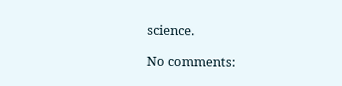science.

No comments: